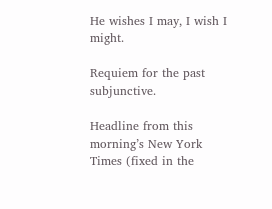He wishes I may, I wish I might.

Requiem for the past subjunctive.

Headline from this morning’s New York Times (fixed in the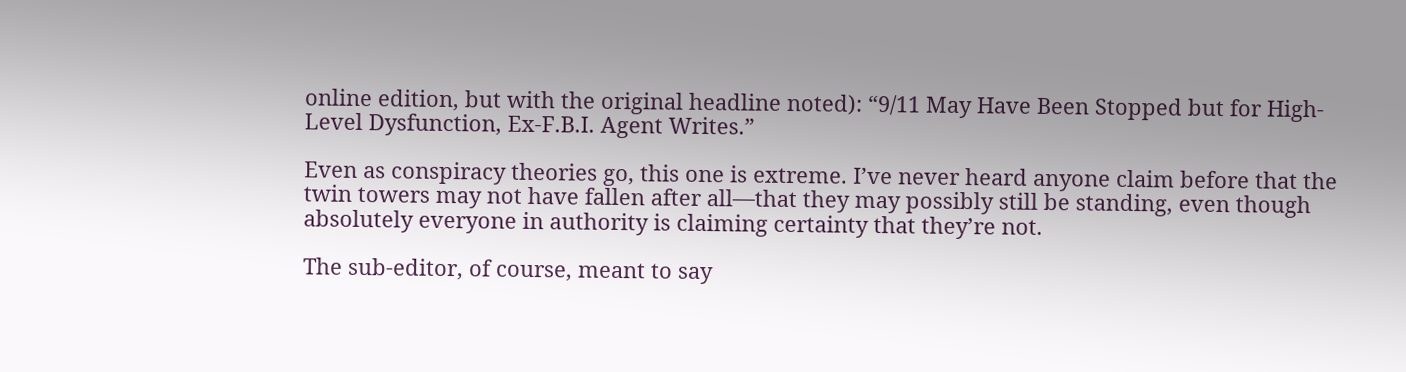online edition, but with the original headline noted): “9/11 May Have Been Stopped but for High-Level Dysfunction, Ex-F.B.I. Agent Writes.”

Even as conspiracy theories go, this one is extreme. I’ve never heard anyone claim before that the twin towers may not have fallen after all—that they may possibly still be standing, even though absolutely everyone in authority is claiming certainty that they’re not.

The sub-editor, of course, meant to say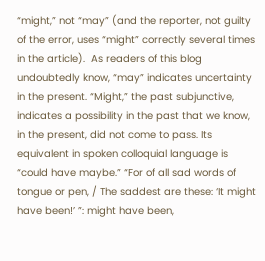“might,” not “may” (and the reporter, not guilty of the error, uses “might” correctly several times in the article).  As readers of this blog undoubtedly know, “may” indicates uncertainty in the present. “Might,” the past subjunctive, indicates a possibility in the past that we know, in the present, did not come to pass. Its equivalent in spoken colloquial language is “could have maybe.” “For of all sad words of tongue or pen, / The saddest are these: ‘It might have been!’ ”: might have been,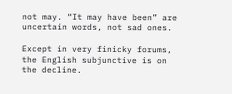not may. “It may have been” are uncertain words, not sad ones.

Except in very finicky forums, the English subjunctive is on the decline.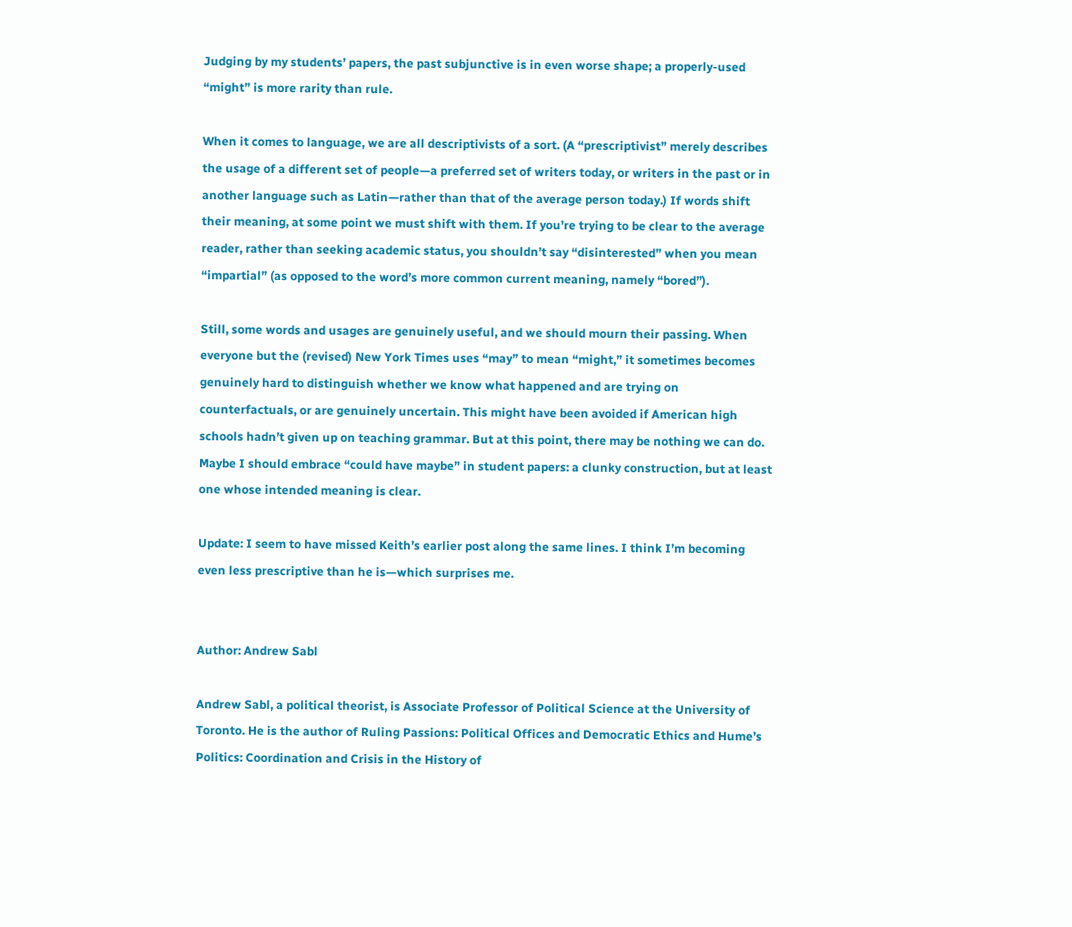Judging by my students’ papers, the past subjunctive is in even worse shape; a properly-used “might” is more rarity than rule.

When it comes to language, we are all descriptivists of a sort. (A “prescriptivist” merely describes the usage of a different set of people—a preferred set of writers today, or writers in the past or in another language such as Latin—rather than that of the average person today.) If words shift their meaning, at some point we must shift with them. If you’re trying to be clear to the average reader, rather than seeking academic status, you shouldn’t say “disinterested” when you mean “impartial” (as opposed to the word’s more common current meaning, namely “bored”).

Still, some words and usages are genuinely useful, and we should mourn their passing. When everyone but the (revised) New York Times uses “may” to mean “might,” it sometimes becomes genuinely hard to distinguish whether we know what happened and are trying on counterfactuals, or are genuinely uncertain. This might have been avoided if American high schools hadn’t given up on teaching grammar. But at this point, there may be nothing we can do. Maybe I should embrace “could have maybe” in student papers: a clunky construction, but at least one whose intended meaning is clear.

Update: I seem to have missed Keith’s earlier post along the same lines. I think I’m becoming even less prescriptive than he is—which surprises me.


Author: Andrew Sabl

Andrew Sabl, a political theorist, is Associate Professor of Political Science at the University of Toronto. He is the author of Ruling Passions: Political Offices and Democratic Ethics and Hume’s Politics: Coordination and Crisis in the History of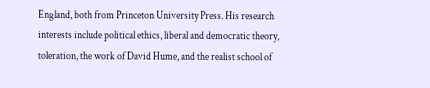England, both from Princeton University Press. His research interests include political ethics, liberal and democratic theory, toleration, the work of David Hume, and the realist school of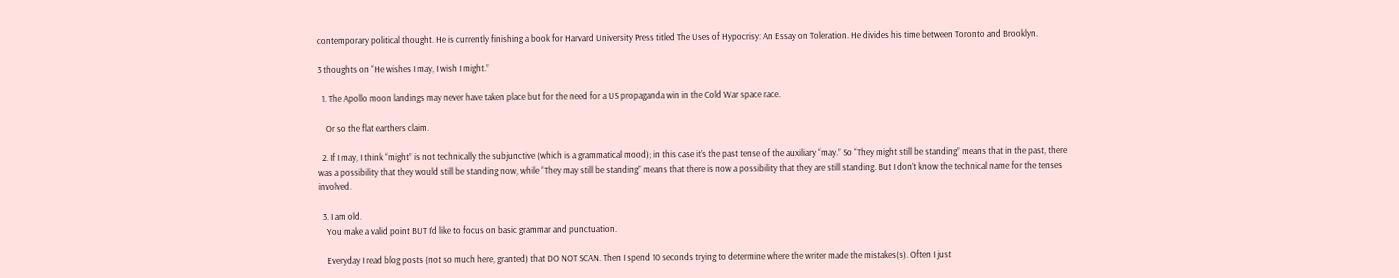contemporary political thought. He is currently finishing a book for Harvard University Press titled The Uses of Hypocrisy: An Essay on Toleration. He divides his time between Toronto and Brooklyn.

3 thoughts on “He wishes I may, I wish I might.”

  1. The Apollo moon landings may never have taken place but for the need for a US propaganda win in the Cold War space race.

    Or so the flat earthers claim.

  2. If I may, I think “might” is not technically the subjunctive (which is a grammatical mood); in this case it’s the past tense of the auxiliary “may.” So “They might still be standing” means that in the past, there was a possibility that they would still be standing now, while “They may still be standing” means that there is now a possibility that they are still standing. But I don’t know the technical name for the tenses involved.

  3. I am old.
    You make a valid point BUT I’d like to focus on basic grammar and punctuation.

    Everyday I read blog posts (not so much here, granted) that DO NOT SCAN. Then I spend 10 seconds trying to determine where the writer made the mistakes(s). Often I just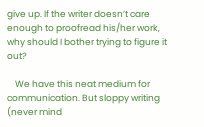give up. If the writer doesn’t care enough to proofread his/her work, why should I bother trying to figure it out?

    We have this neat medium for communication. But sloppy writing (never mind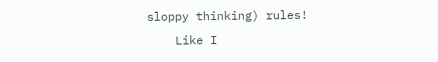sloppy thinking) rules!
    Like I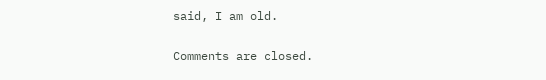said, I am old.

Comments are closed.